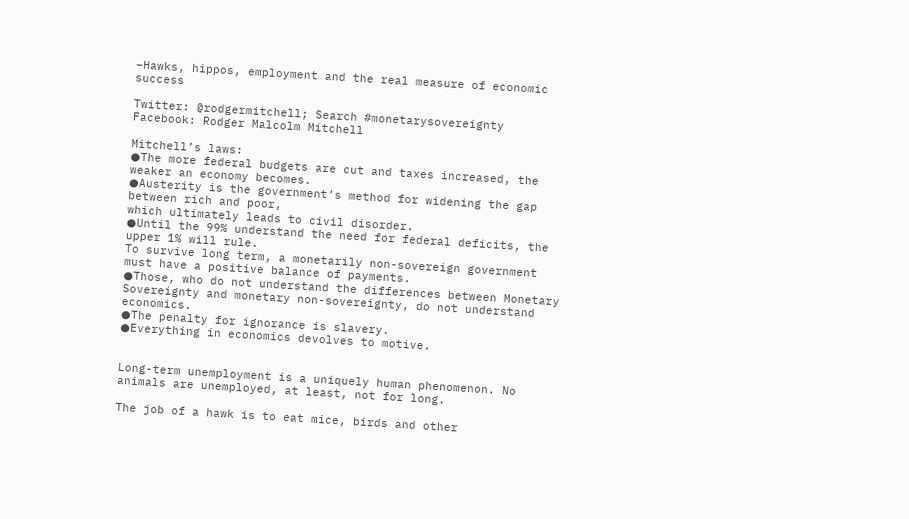–Hawks, hippos, employment and the real measure of economic success

Twitter: @rodgermitchell; Search #monetarysovereignty
Facebook: Rodger Malcolm Mitchell

Mitchell’s laws:
●The more federal budgets are cut and taxes increased, the weaker an economy becomes.
●Austerity is the government’s method for widening the gap between rich and poor,
which ultimately leads to civil disorder.
●Until the 99% understand the need for federal deficits, the upper 1% will rule.
To survive long term, a monetarily non-sovereign government must have a positive balance of payments.
●Those, who do not understand the differences between Monetary Sovereignty and monetary non-sovereignty, do not understand economics.
●The penalty for ignorance is slavery.
●Everything in economics devolves to motive.


Long-term unemployment is a uniquely human phenomenon. No animals are unemployed, at least, not for long.

The job of a hawk is to eat mice, birds and other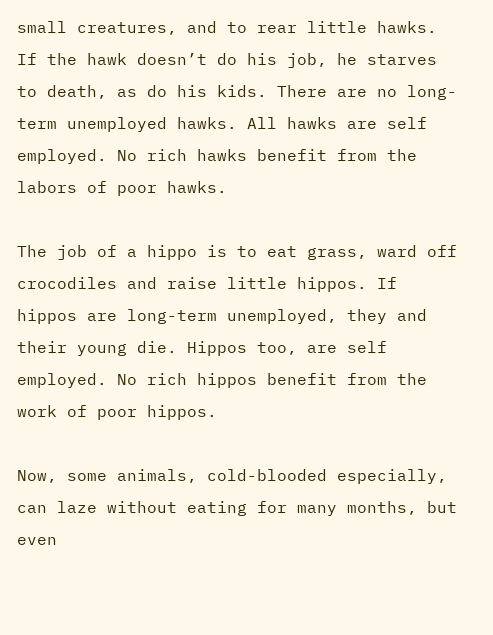small creatures, and to rear little hawks. If the hawk doesn’t do his job, he starves to death, as do his kids. There are no long-term unemployed hawks. All hawks are self employed. No rich hawks benefit from the labors of poor hawks.

The job of a hippo is to eat grass, ward off crocodiles and raise little hippos. If hippos are long-term unemployed, they and their young die. Hippos too, are self employed. No rich hippos benefit from the work of poor hippos.

Now, some animals, cold-blooded especially, can laze without eating for many months, but even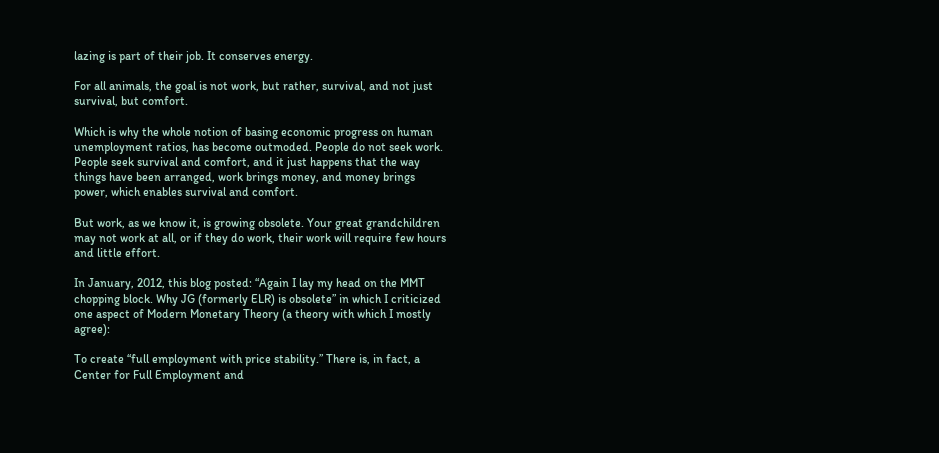lazing is part of their job. It conserves energy.

For all animals, the goal is not work, but rather, survival, and not just survival, but comfort.

Which is why the whole notion of basing economic progress on human unemployment ratios, has become outmoded. People do not seek work. People seek survival and comfort, and it just happens that the way things have been arranged, work brings money, and money brings power, which enables survival and comfort.

But work, as we know it, is growing obsolete. Your great grandchildren may not work at all, or if they do work, their work will require few hours and little effort.

In January, 2012, this blog posted: “Again I lay my head on the MMT chopping block. Why JG (formerly ELR) is obsolete” in which I criticized one aspect of Modern Monetary Theory (a theory with which I mostly agree):

To create “full employment with price stability.” There is, in fact, a Center for Full Employment and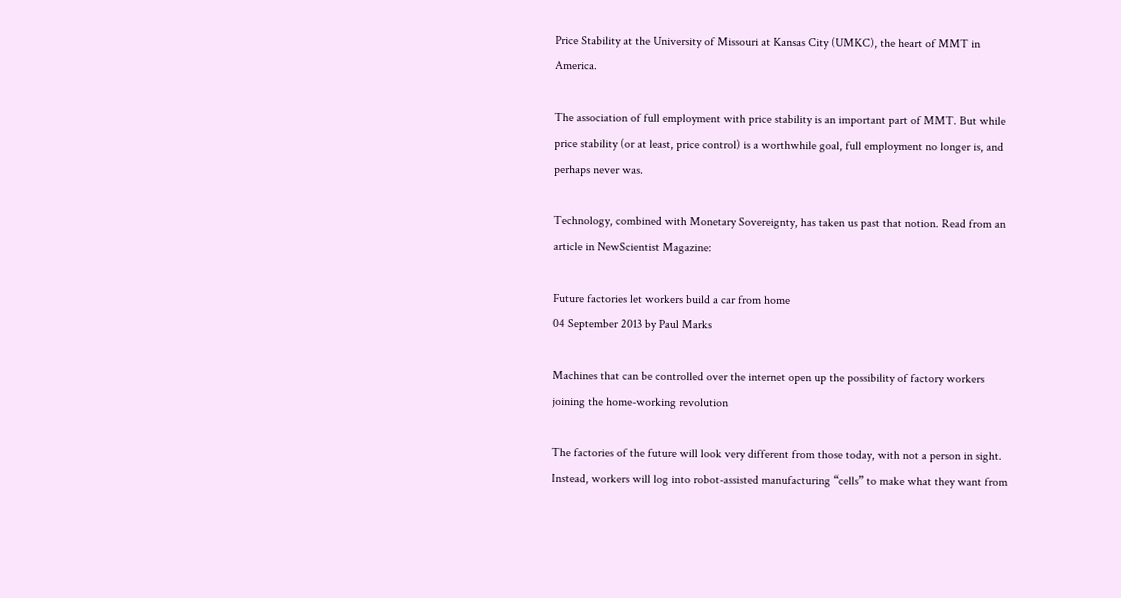Price Stability at the University of Missouri at Kansas City (UMKC), the heart of MMT in America.

The association of full employment with price stability is an important part of MMT. But while price stability (or at least, price control) is a worthwhile goal, full employment no longer is, and perhaps never was.

Technology, combined with Monetary Sovereignty, has taken us past that notion. Read from an article in NewScientist Magazine:

Future factories let workers build a car from home
04 September 2013 by Paul Marks

Machines that can be controlled over the internet open up the possibility of factory workers joining the home-working revolution

The factories of the future will look very different from those today, with not a person in sight. Instead, workers will log into robot-assisted manufacturing “cells” to make what they want from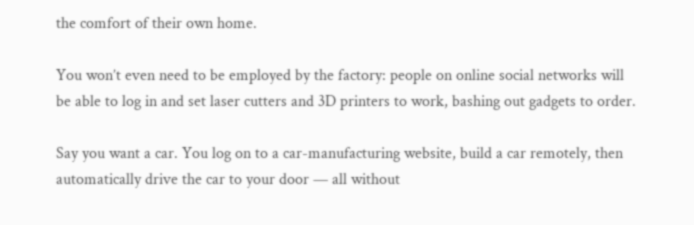the comfort of their own home.

You won’t even need to be employed by the factory: people on online social networks will be able to log in and set laser cutters and 3D printers to work, bashing out gadgets to order.

Say you want a car. You log on to a car-manufacturing website, build a car remotely, then automatically drive the car to your door — all without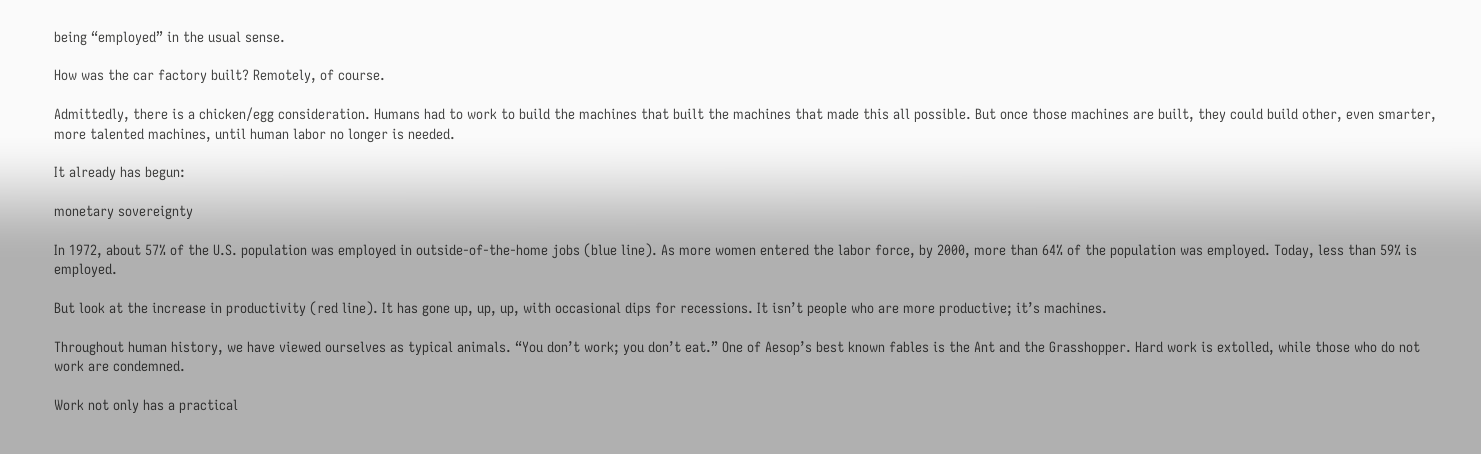being “employed” in the usual sense.

How was the car factory built? Remotely, of course.

Admittedly, there is a chicken/egg consideration. Humans had to work to build the machines that built the machines that made this all possible. But once those machines are built, they could build other, even smarter, more talented machines, until human labor no longer is needed.

It already has begun:

monetary sovereignty

In 1972, about 57% of the U.S. population was employed in outside-of-the-home jobs (blue line). As more women entered the labor force, by 2000, more than 64% of the population was employed. Today, less than 59% is employed.

But look at the increase in productivity (red line). It has gone up, up, up, with occasional dips for recessions. It isn’t people who are more productive; it’s machines.

Throughout human history, we have viewed ourselves as typical animals. “You don’t work; you don’t eat.” One of Aesop’s best known fables is the Ant and the Grasshopper. Hard work is extolled, while those who do not work are condemned.

Work not only has a practical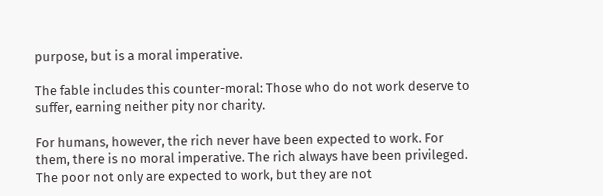purpose, but is a moral imperative.

The fable includes this counter-moral: Those who do not work deserve to suffer, earning neither pity nor charity.

For humans, however, the rich never have been expected to work. For them, there is no moral imperative. The rich always have been privileged. The poor not only are expected to work, but they are not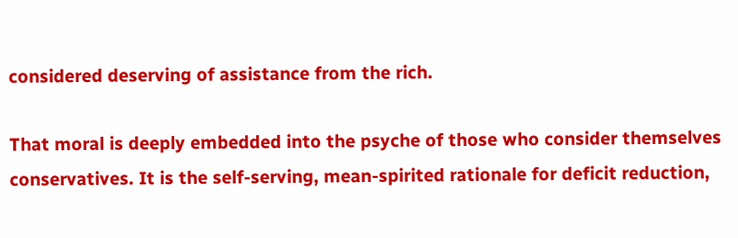considered deserving of assistance from the rich.

That moral is deeply embedded into the psyche of those who consider themselves conservatives. It is the self-serving, mean-spirited rationale for deficit reduction,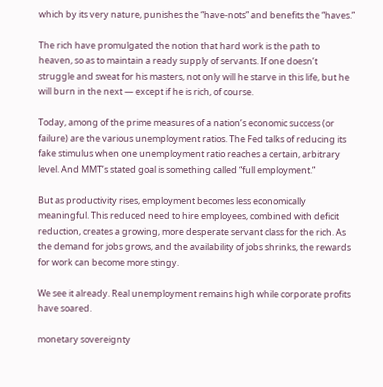which by its very nature, punishes the “have-nots” and benefits the “haves.”

The rich have promulgated the notion that hard work is the path to heaven, so as to maintain a ready supply of servants. If one doesn’t struggle and sweat for his masters, not only will he starve in this life, but he will burn in the next — except if he is rich, of course.

Today, among of the prime measures of a nation’s economic success (or failure) are the various unemployment ratios. The Fed talks of reducing its fake stimulus when one unemployment ratio reaches a certain, arbitrary level. And MMT’s stated goal is something called “full employment.”

But as productivity rises, employment becomes less economically meaningful. This reduced need to hire employees, combined with deficit reduction, creates a growing, more desperate servant class for the rich. As the demand for jobs grows, and the availability of jobs shrinks, the rewards for work can become more stingy.

We see it already. Real unemployment remains high while corporate profits have soared.

monetary sovereignty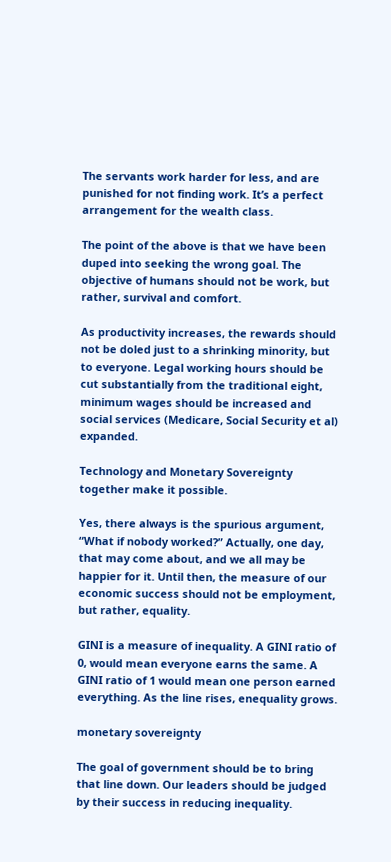The servants work harder for less, and are punished for not finding work. It’s a perfect arrangement for the wealth class.

The point of the above is that we have been duped into seeking the wrong goal. The objective of humans should not be work, but rather, survival and comfort.

As productivity increases, the rewards should not be doled just to a shrinking minority, but to everyone. Legal working hours should be cut substantially from the traditional eight, minimum wages should be increased and social services (Medicare, Social Security et al) expanded.

Technology and Monetary Sovereignty together make it possible.

Yes, there always is the spurious argument, “What if nobody worked?” Actually, one day, that may come about, and we all may be happier for it. Until then, the measure of our economic success should not be employment, but rather, equality.

GINI is a measure of inequality. A GINI ratio of 0, would mean everyone earns the same. A GINI ratio of 1 would mean one person earned everything. As the line rises, enequality grows.

monetary sovereignty

The goal of government should be to bring that line down. Our leaders should be judged by their success in reducing inequality.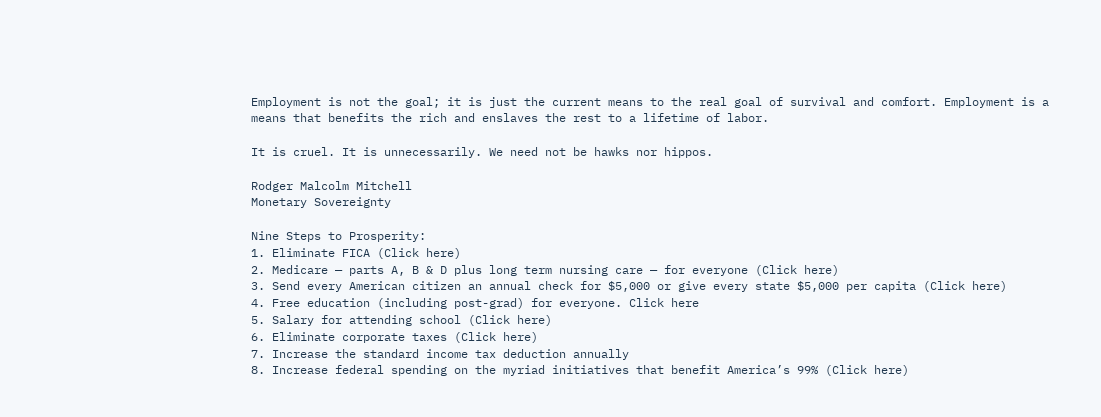Employment is not the goal; it is just the current means to the real goal of survival and comfort. Employment is a means that benefits the rich and enslaves the rest to a lifetime of labor.

It is cruel. It is unnecessarily. We need not be hawks nor hippos.

Rodger Malcolm Mitchell
Monetary Sovereignty

Nine Steps to Prosperity:
1. Eliminate FICA (Click here)
2. Medicare — parts A, B & D plus long term nursing care — for everyone (Click here)
3. Send every American citizen an annual check for $5,000 or give every state $5,000 per capita (Click here)
4. Free education (including post-grad) for everyone. Click here
5. Salary for attending school (Click here)
6. Eliminate corporate taxes (Click here)
7. Increase the standard income tax deduction annually
8. Increase federal spending on the myriad initiatives that benefit America’s 99% (Click here)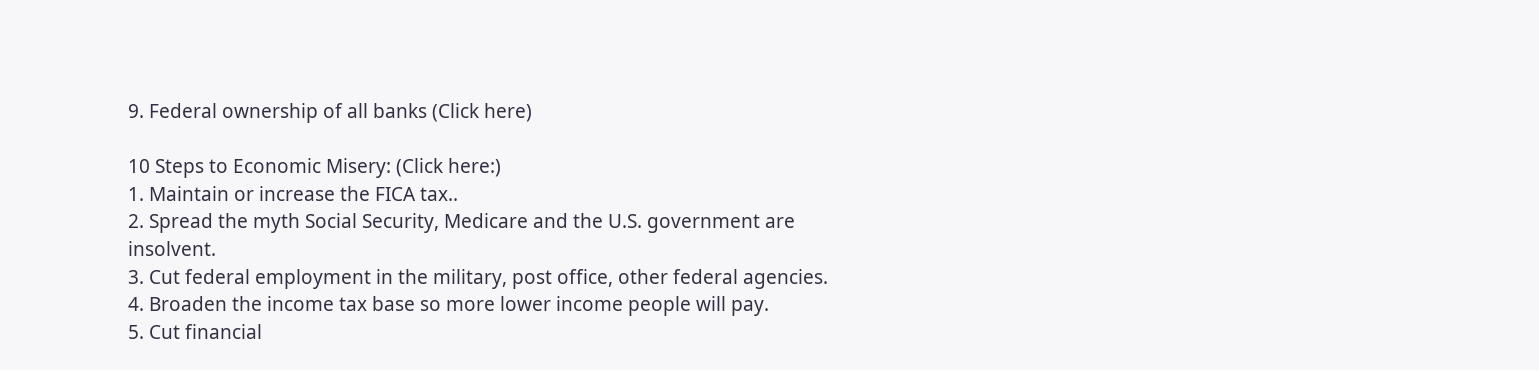9. Federal ownership of all banks (Click here)

10 Steps to Economic Misery: (Click here:)
1. Maintain or increase the FICA tax..
2. Spread the myth Social Security, Medicare and the U.S. government are insolvent.
3. Cut federal employment in the military, post office, other federal agencies.
4. Broaden the income tax base so more lower income people will pay.
5. Cut financial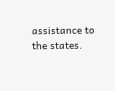assistance to the states.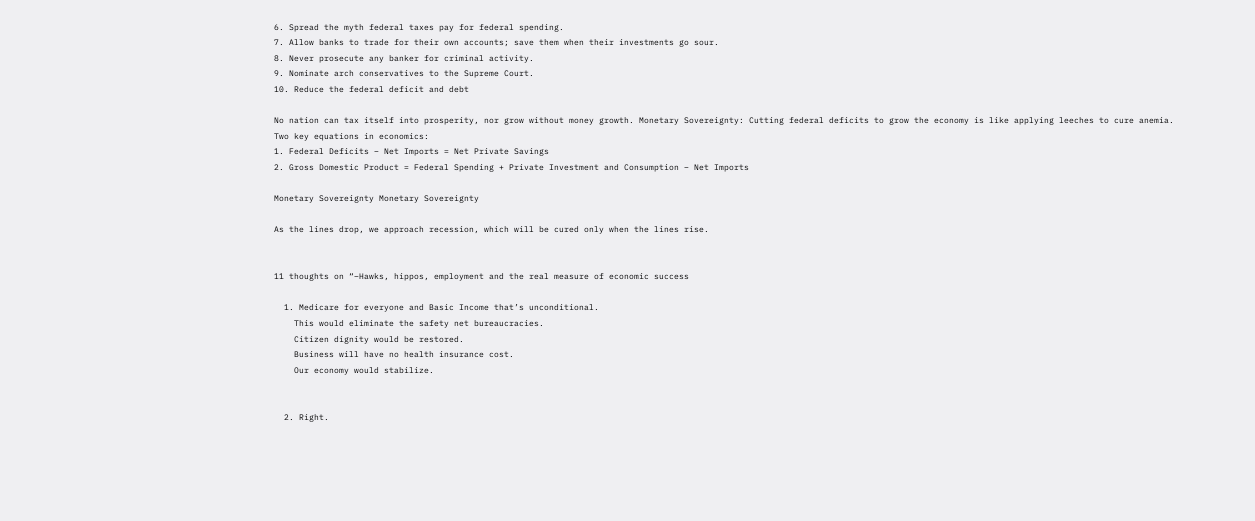6. Spread the myth federal taxes pay for federal spending.
7. Allow banks to trade for their own accounts; save them when their investments go sour.
8. Never prosecute any banker for criminal activity.
9. Nominate arch conservatives to the Supreme Court.
10. Reduce the federal deficit and debt

No nation can tax itself into prosperity, nor grow without money growth. Monetary Sovereignty: Cutting federal deficits to grow the economy is like applying leeches to cure anemia.
Two key equations in economics:
1. Federal Deficits – Net Imports = Net Private Savings
2. Gross Domestic Product = Federal Spending + Private Investment and Consumption – Net Imports

Monetary Sovereignty Monetary Sovereignty

As the lines drop, we approach recession, which will be cured only when the lines rise.


11 thoughts on “–Hawks, hippos, employment and the real measure of economic success

  1. Medicare for everyone and Basic Income that’s unconditional.
    This would eliminate the safety net bureaucracies.
    Citizen dignity would be restored.
    Business will have no health insurance cost.
    Our economy would stabilize.


  2. Right.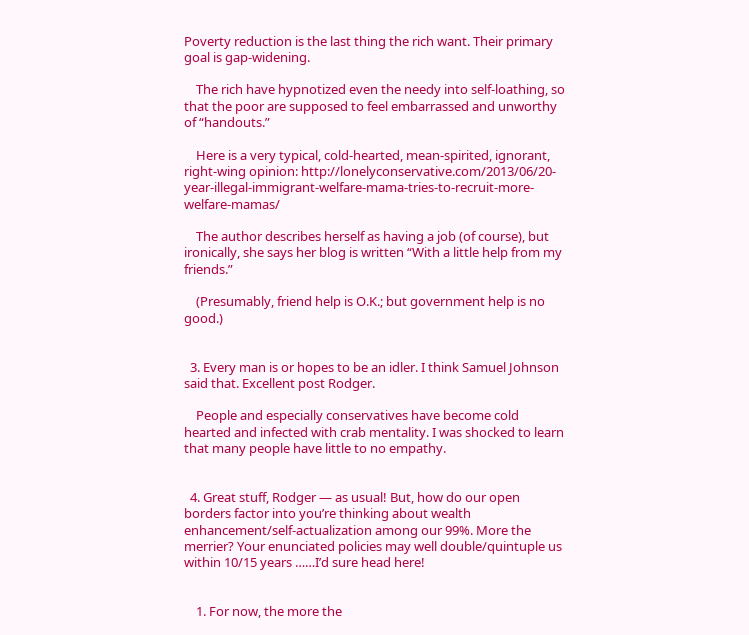Poverty reduction is the last thing the rich want. Their primary goal is gap-widening.

    The rich have hypnotized even the needy into self-loathing, so that the poor are supposed to feel embarrassed and unworthy of “handouts.”

    Here is a very typical, cold-hearted, mean-spirited, ignorant, right-wing opinion: http://lonelyconservative.com/2013/06/20-year-illegal-immigrant-welfare-mama-tries-to-recruit-more-welfare-mamas/

    The author describes herself as having a job (of course), but ironically, she says her blog is written “With a little help from my friends.”

    (Presumably, friend help is O.K.; but government help is no good.)


  3. Every man is or hopes to be an idler. I think Samuel Johnson said that. Excellent post Rodger.

    People and especially conservatives have become cold hearted and infected with crab mentality. I was shocked to learn that many people have little to no empathy.


  4. Great stuff, Rodger — as usual! But, how do our open borders factor into you’re thinking about wealth enhancement/self-actualization among our 99%. More the merrier? Your enunciated policies may well double/quintuple us within 10/15 years ……I’d sure head here!


    1. For now, the more the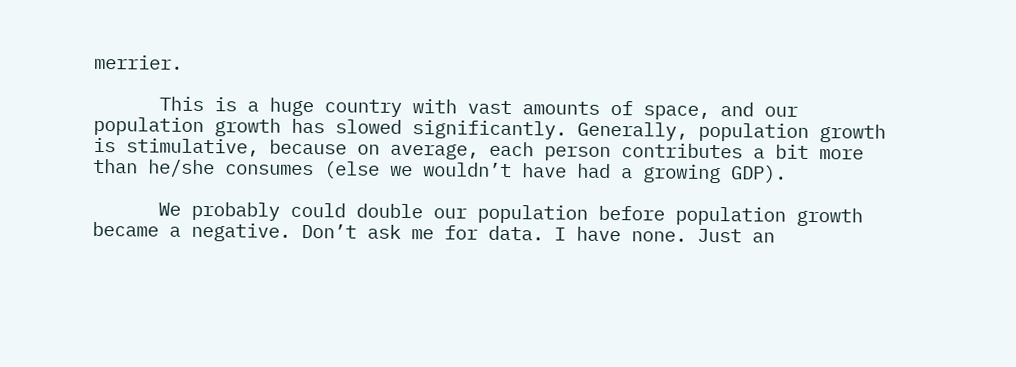merrier.

      This is a huge country with vast amounts of space, and our population growth has slowed significantly. Generally, population growth is stimulative, because on average, each person contributes a bit more than he/she consumes (else we wouldn’t have had a growing GDP).

      We probably could double our population before population growth became a negative. Don’t ask me for data. I have none. Just an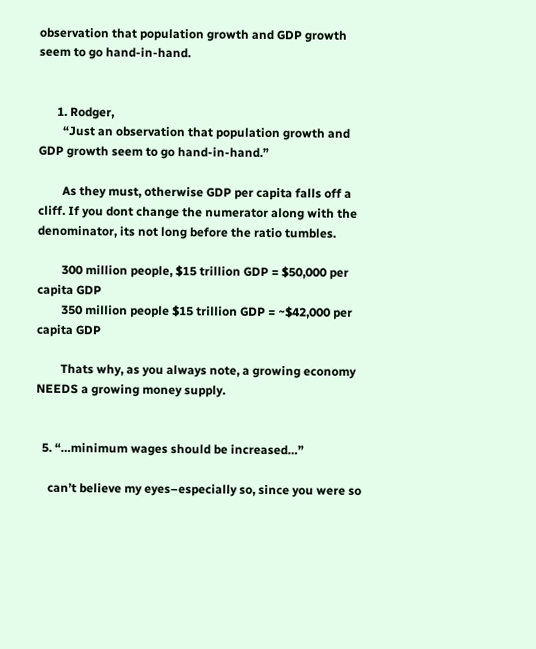observation that population growth and GDP growth seem to go hand-in-hand.


      1. Rodger,
        “Just an observation that population growth and GDP growth seem to go hand-in-hand.”

        As they must, otherwise GDP per capita falls off a cliff. If you dont change the numerator along with the denominator, its not long before the ratio tumbles.

        300 million people, $15 trillion GDP = $50,000 per capita GDP
        350 million people $15 trillion GDP = ~$42,000 per capita GDP

        Thats why, as you always note, a growing economy NEEDS a growing money supply.


  5. “…minimum wages should be increased…”

    can’t believe my eyes–especially so, since you were so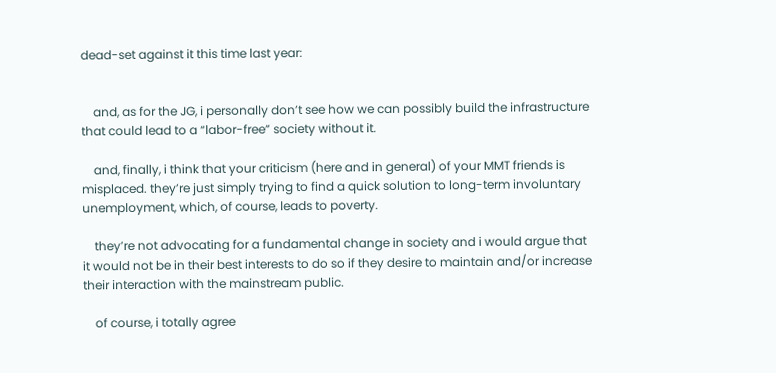dead-set against it this time last year:


    and, as for the JG, i personally don’t see how we can possibly build the infrastructure that could lead to a “labor-free” society without it.

    and, finally, i think that your criticism (here and in general) of your MMT friends is misplaced. they’re just simply trying to find a quick solution to long-term involuntary unemployment, which, of course, leads to poverty.

    they’re not advocating for a fundamental change in society and i would argue that it would not be in their best interests to do so if they desire to maintain and/or increase their interaction with the mainstream public.

    of course, i totally agree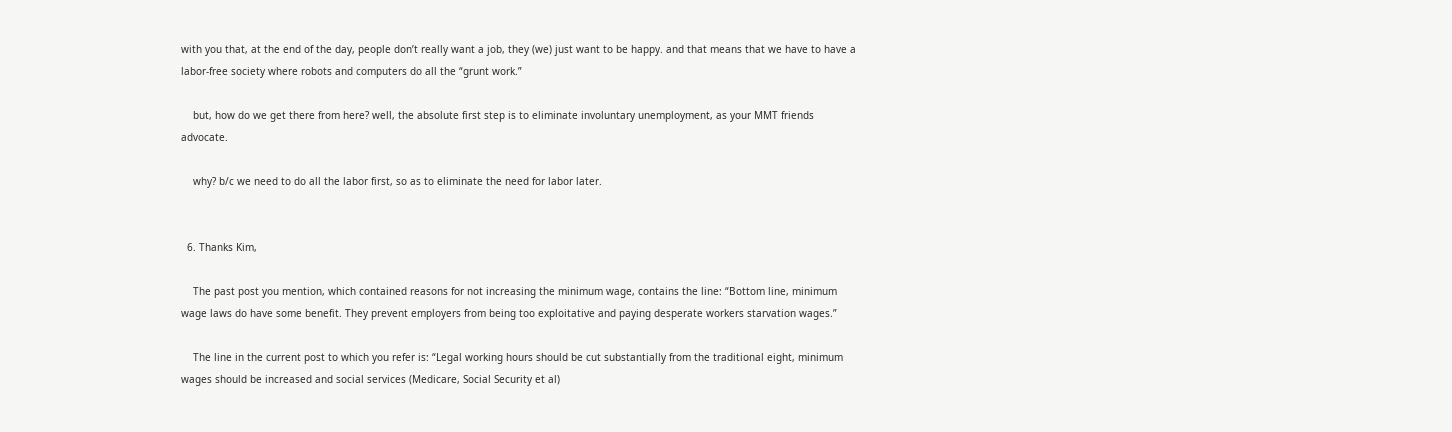with you that, at the end of the day, people don’t really want a job, they (we) just want to be happy. and that means that we have to have a labor-free society where robots and computers do all the “grunt work.”

    but, how do we get there from here? well, the absolute first step is to eliminate involuntary unemployment, as your MMT friends advocate.

    why? b/c we need to do all the labor first, so as to eliminate the need for labor later.


  6. Thanks Kim,

    The past post you mention, which contained reasons for not increasing the minimum wage, contains the line: “Bottom line, minimum wage laws do have some benefit. They prevent employers from being too exploitative and paying desperate workers starvation wages.”

    The line in the current post to which you refer is: “Legal working hours should be cut substantially from the traditional eight, minimum wages should be increased and social services (Medicare, Social Security et al)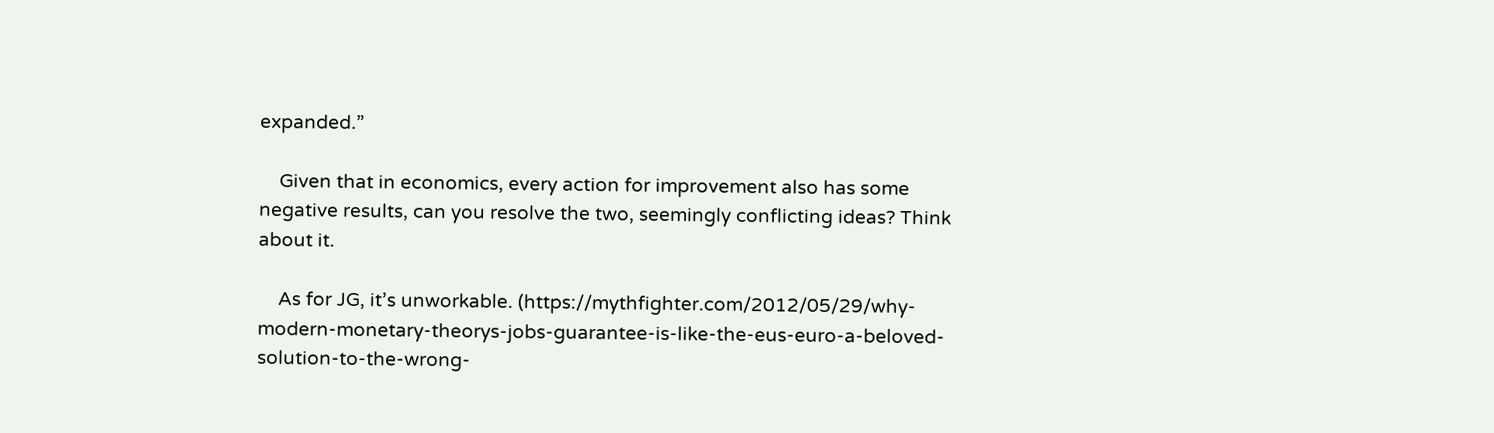expanded.”

    Given that in economics, every action for improvement also has some negative results, can you resolve the two, seemingly conflicting ideas? Think about it.

    As for JG, it’s unworkable. (https://mythfighter.com/2012/05/29/why-modern-monetary-theorys-jobs-guarantee-is-like-the-eus-euro-a-beloved-solution-to-the-wrong-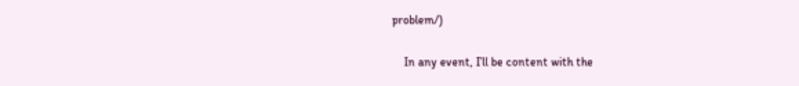problem/)

    In any event, I’ll be content with the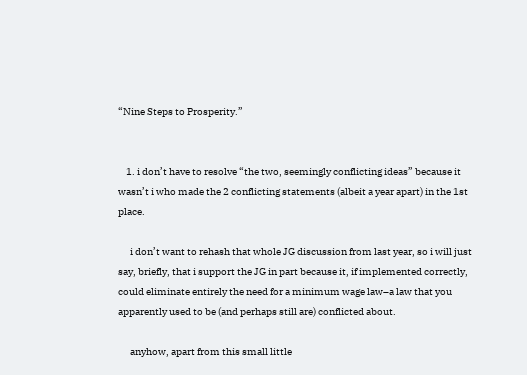“Nine Steps to Prosperity.”


    1. i don’t have to resolve “the two, seemingly conflicting ideas” because it wasn’t i who made the 2 conflicting statements (albeit a year apart) in the 1st place.

      i don’t want to rehash that whole JG discussion from last year, so i will just say, briefly, that i support the JG in part because it, if implemented correctly, could eliminate entirely the need for a minimum wage law–a law that you apparently used to be (and perhaps still are) conflicted about.

      anyhow, apart from this small little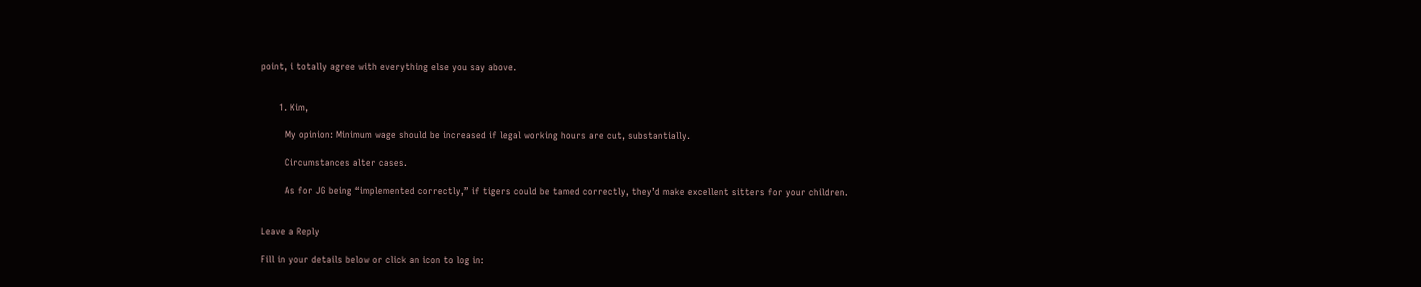point, i totally agree with everything else you say above.


      1. Kim,

        My opinion: Minimum wage should be increased if legal working hours are cut, substantially.

        Circumstances alter cases.

        As for JG being “implemented correctly,” if tigers could be tamed correctly, they’d make excellent sitters for your children.


Leave a Reply

Fill in your details below or click an icon to log in: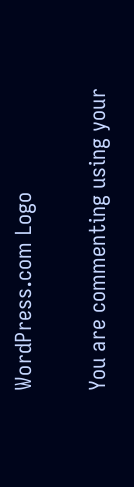WordPress.com Logo

You are commenting using your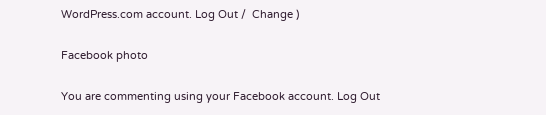WordPress.com account. Log Out /  Change )

Facebook photo

You are commenting using your Facebook account. Log Out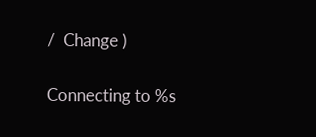/  Change )

Connecting to %s